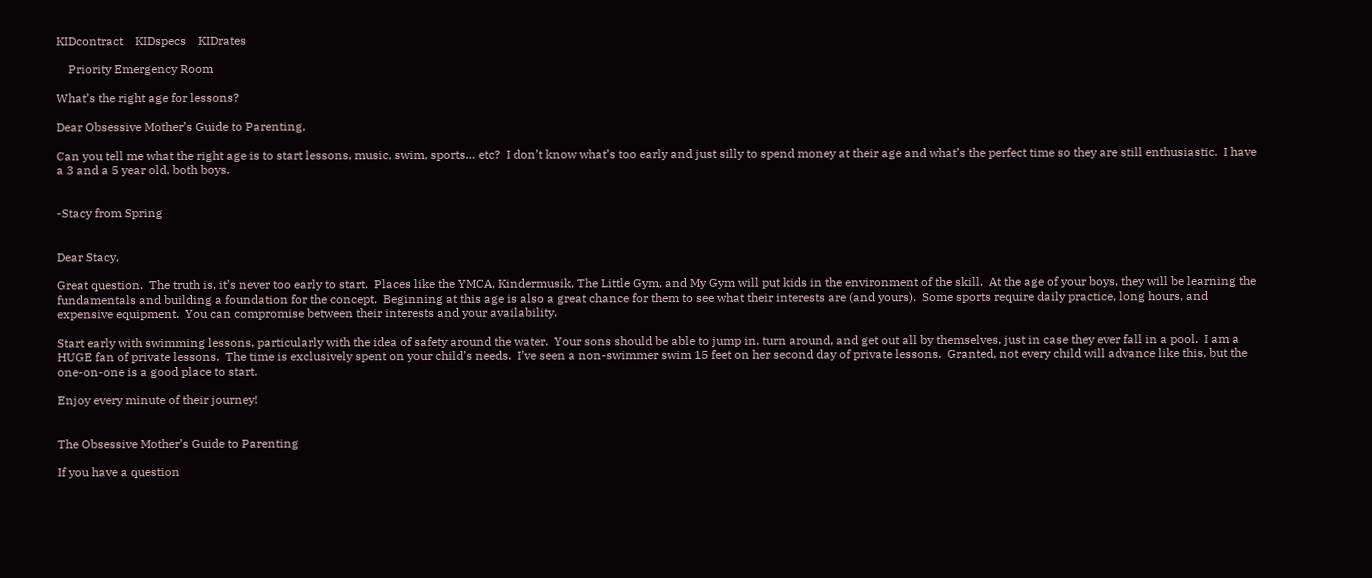KIDcontract    KIDspecs    KIDrates

    Priority Emergency Room

What’s the right age for lessons?

Dear Obsessive Mother’s Guide to Parenting,

Can you tell me what the right age is to start lessons, music, swim, sports… etc?  I don’t know what’s too early and just silly to spend money at their age and what’s the perfect time so they are still enthusiastic.  I have a 3 and a 5 year old, both boys.


-Stacy from Spring


Dear Stacy,

Great question.  The truth is, it’s never too early to start.  Places like the YMCA, Kindermusik, The Little Gym, and My Gym will put kids in the environment of the skill.  At the age of your boys, they will be learning the fundamentals and building a foundation for the concept.  Beginning at this age is also a great chance for them to see what their interests are (and yours).  Some sports require daily practice, long hours, and expensive equipment.  You can compromise between their interests and your availability.

Start early with swimming lessons, particularly with the idea of safety around the water.  Your sons should be able to jump in, turn around, and get out all by themselves, just in case they ever fall in a pool.  I am a HUGE fan of private lessons.  The time is exclusively spent on your child’s needs.  I’ve seen a non-swimmer swim 15 feet on her second day of private lessons.  Granted, not every child will advance like this, but the one-on-one is a good place to start.

Enjoy every minute of their journey!


The Obsessive Mother’s Guide to Parenting

If you have a question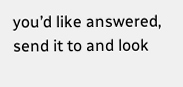you’d like answered, send it to and look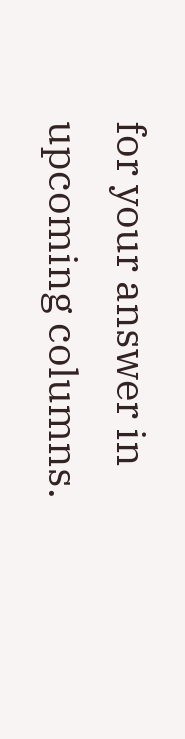for your answer in upcoming columns.